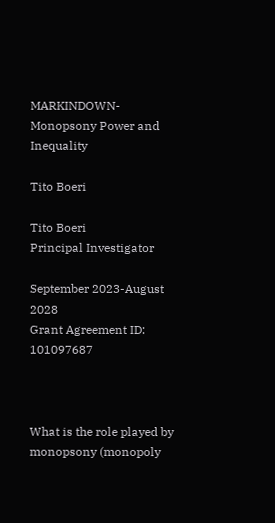MARKINDOWN- Monopsony Power and Inequality

Tito Boeri

Tito Boeri
Principal Investigator

September 2023-August 2028
Grant Agreement ID: 101097687



What is the role played by monopsony (monopoly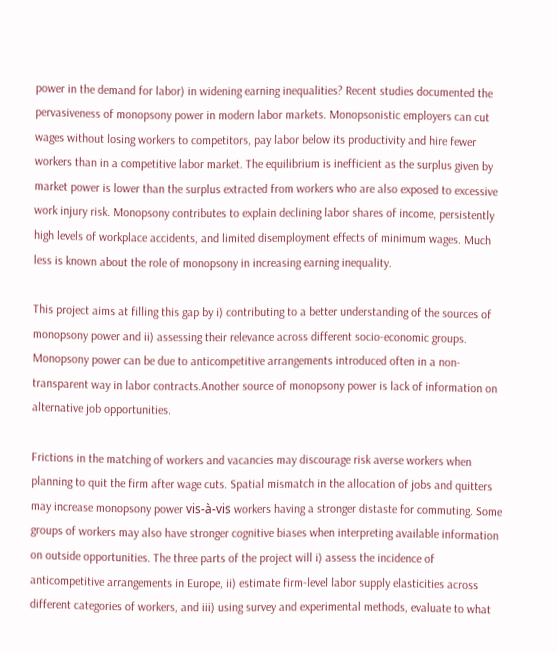power in the demand for labor) in widening earning inequalities? Recent studies documented the pervasiveness of monopsony power in modern labor markets. Monopsonistic employers can cut wages without losing workers to competitors, pay labor below its productivity and hire fewer workers than in a competitive labor market. The equilibrium is inefficient as the surplus given by market power is lower than the surplus extracted from workers who are also exposed to excessive work injury risk. Monopsony contributes to explain declining labor shares of income, persistently high levels of workplace accidents, and limited disemployment effects of minimum wages. Much less is known about the role of monopsony in increasing earning inequality.

This project aims at filling this gap by i) contributing to a better understanding of the sources of monopsony power and ii) assessing their relevance across different socio-economic groups. Monopsony power can be due to anticompetitive arrangements introduced often in a non-transparent way in labor contracts.Another source of monopsony power is lack of information on alternative job opportunities.

Frictions in the matching of workers and vacancies may discourage risk averse workers when planning to quit the firm after wage cuts. Spatial mismatch in the allocation of jobs and quitters may increase monopsony power vis-à-vis workers having a stronger distaste for commuting. Some groups of workers may also have stronger cognitive biases when interpreting available information on outside opportunities. The three parts of the project will i) assess the incidence of anticompetitive arrangements in Europe, ii) estimate firm-level labor supply elasticities across different categories of workers, and iii) using survey and experimental methods, evaluate to what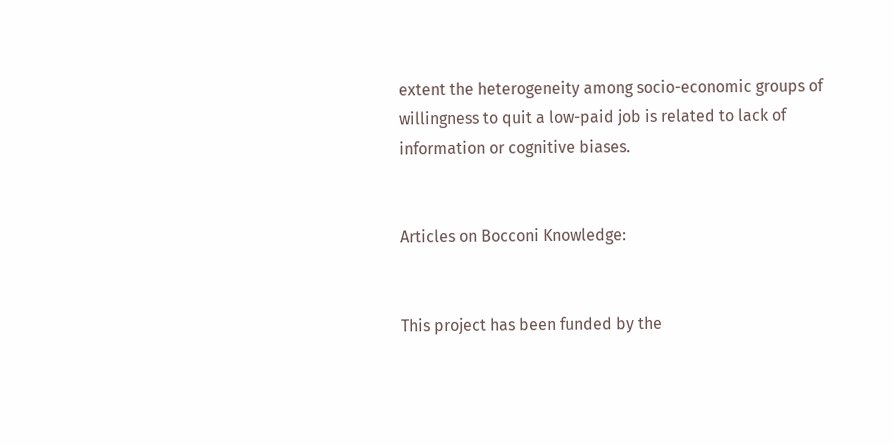extent the heterogeneity among socio-economic groups of willingness to quit a low-paid job is related to lack of information or cognitive biases.


Articles on Bocconi Knowledge:


This project has been funded by the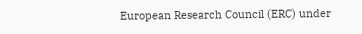European Research Council (ERC) under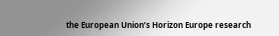the European Union’s Horizon Europe research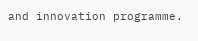and innovation programme.